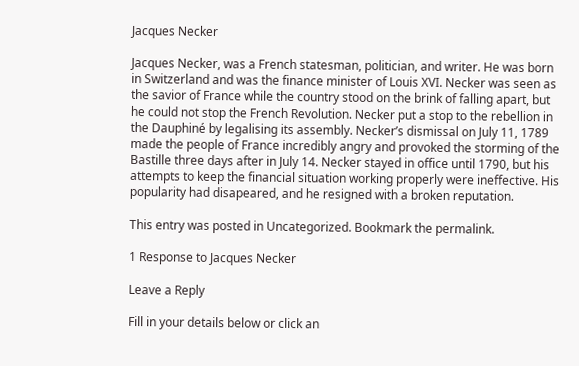Jacques Necker

Jacques Necker, was a French statesman, politician, and writer. He was born in Switzerland and was the finance minister of Louis XVI. Necker was seen as the savior of France while the country stood on the brink of falling apart, but he could not stop the French Revolution. Necker put a stop to the rebellion in the Dauphiné by legalising its assembly. Necker’s dismissal on July 11, 1789 made the people of France incredibly angry and provoked the storming of the Bastille three days after in July 14. Necker stayed in office until 1790, but his attempts to keep the financial situation working properly were ineffective. His popularity had disapeared, and he resigned with a broken reputation.

This entry was posted in Uncategorized. Bookmark the permalink.

1 Response to Jacques Necker

Leave a Reply

Fill in your details below or click an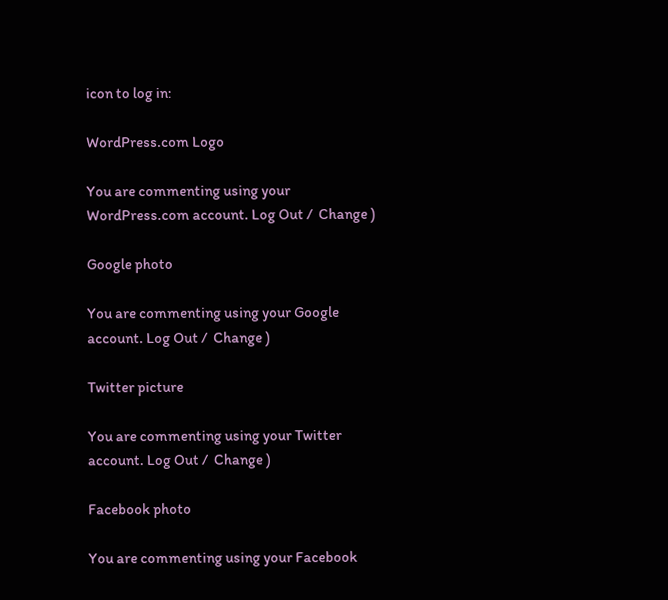icon to log in:

WordPress.com Logo

You are commenting using your WordPress.com account. Log Out /  Change )

Google photo

You are commenting using your Google account. Log Out /  Change )

Twitter picture

You are commenting using your Twitter account. Log Out /  Change )

Facebook photo

You are commenting using your Facebook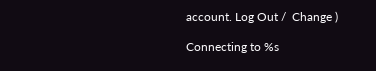account. Log Out /  Change )

Connecting to %s